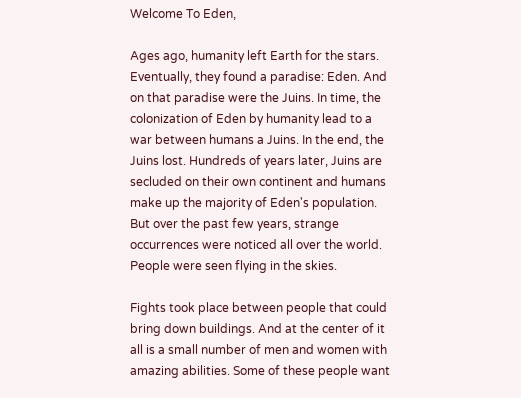Welcome To Eden,

Ages ago, humanity left Earth for the stars. Eventually, they found a paradise: Eden. And on that paradise were the Juins. In time, the colonization of Eden by humanity lead to a war between humans a Juins. In the end, the Juins lost. Hundreds of years later, Juins are secluded on their own continent and humans make up the majority of Eden's population. But over the past few years, strange occurrences were noticed all over the world. People were seen flying in the skies.

Fights took place between people that could bring down buildings. And at the center of it all is a small number of men and women with amazing abilities. Some of these people want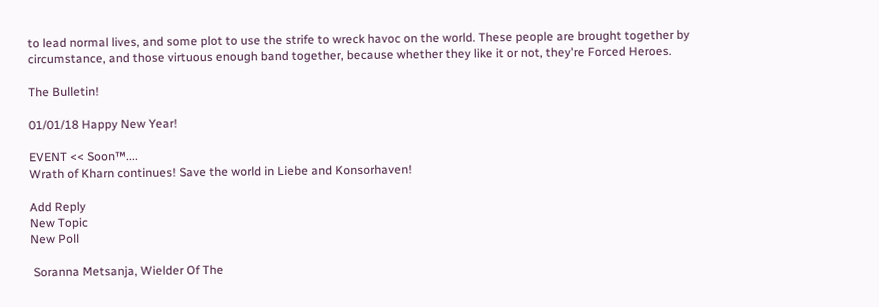to lead normal lives, and some plot to use the strife to wreck havoc on the world. These people are brought together by circumstance, and those virtuous enough band together, because whether they like it or not, they're Forced Heroes.

The Bulletin!

01/01/18 Happy New Year!

EVENT << Soon™....
Wrath of Kharn continues! Save the world in Liebe and Konsorhaven!

Add Reply
New Topic
New Poll

 Soranna Metsanja, Wielder Of The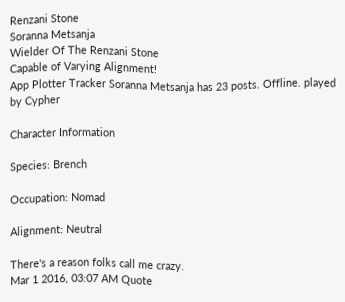Renzani Stone
Soranna Metsanja
Wielder Of The Renzani Stone
Capable of Varying Alignment!
App Plotter Tracker Soranna Metsanja has 23 posts. Offline. played by Cypher

Character Information

Species: Brench

Occupation: Nomad

Alignment: Neutral

There's a reason folks call me crazy.
Mar 1 2016, 03:07 AM Quote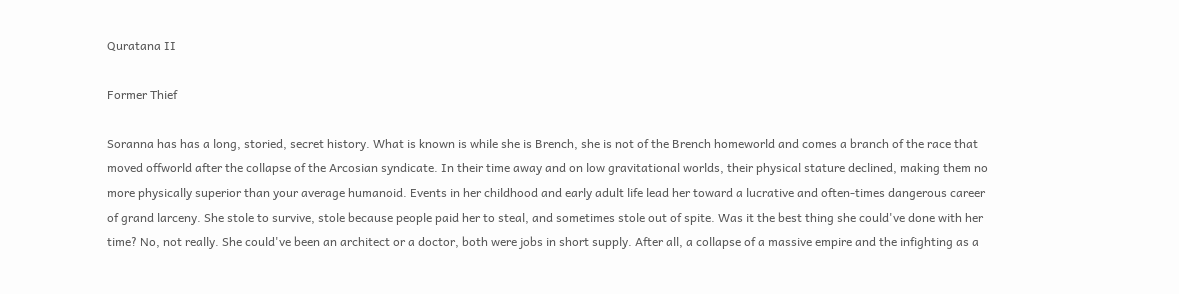Quratana II

Former Thief

Soranna has has a long, storied, secret history. What is known is while she is Brench, she is not of the Brench homeworld and comes a branch of the race that moved offworld after the collapse of the Arcosian syndicate. In their time away and on low gravitational worlds, their physical stature declined, making them no more physically superior than your average humanoid. Events in her childhood and early adult life lead her toward a lucrative and often-times dangerous career of grand larceny. She stole to survive, stole because people paid her to steal, and sometimes stole out of spite. Was it the best thing she could've done with her time? No, not really. She could've been an architect or a doctor, both were jobs in short supply. After all, a collapse of a massive empire and the infighting as a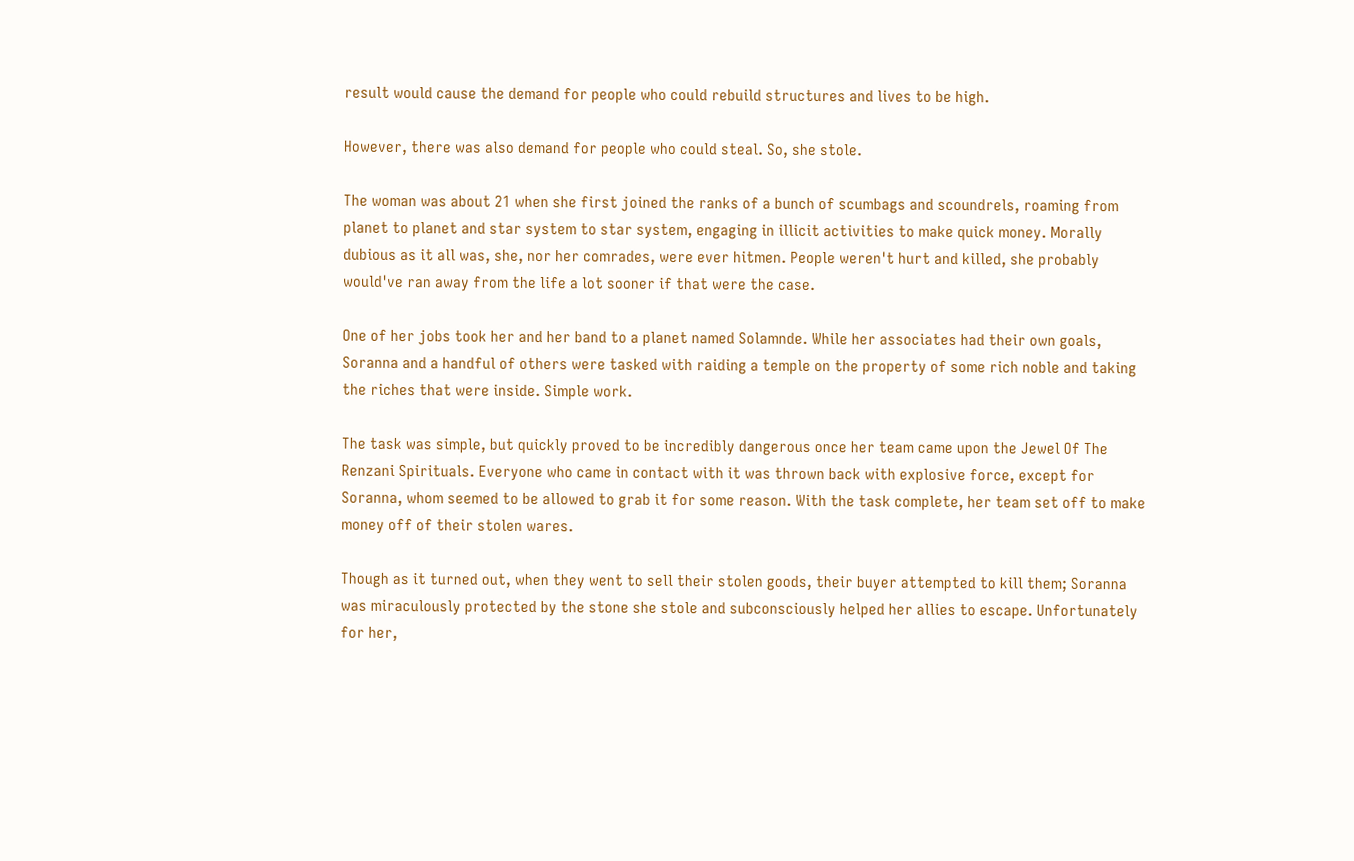result would cause the demand for people who could rebuild structures and lives to be high.

However, there was also demand for people who could steal. So, she stole.

The woman was about 21 when she first joined the ranks of a bunch of scumbags and scoundrels, roaming from planet to planet and star system to star system, engaging in illicit activities to make quick money. Morally dubious as it all was, she, nor her comrades, were ever hitmen. People weren't hurt and killed, she probably would've ran away from the life a lot sooner if that were the case.

One of her jobs took her and her band to a planet named Solamnde. While her associates had their own goals, Soranna and a handful of others were tasked with raiding a temple on the property of some rich noble and taking the riches that were inside. Simple work.

The task was simple, but quickly proved to be incredibly dangerous once her team came upon the Jewel Of The Renzani Spirituals. Everyone who came in contact with it was thrown back with explosive force, except for Soranna, whom seemed to be allowed to grab it for some reason. With the task complete, her team set off to make money off of their stolen wares.

Though as it turned out, when they went to sell their stolen goods, their buyer attempted to kill them; Soranna was miraculously protected by the stone she stole and subconsciously helped her allies to escape. Unfortunately for her,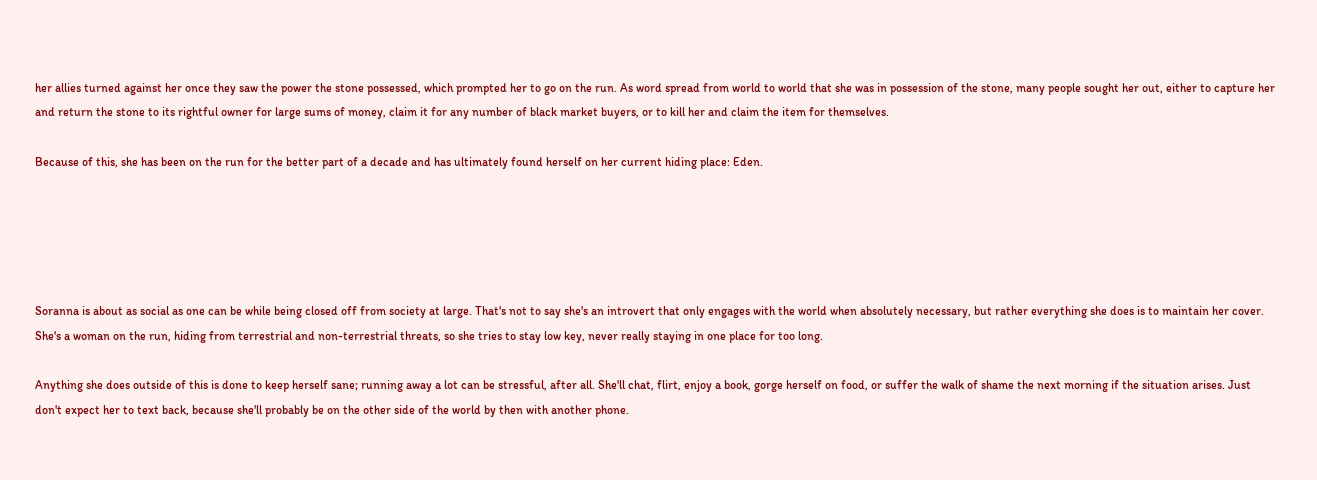her allies turned against her once they saw the power the stone possessed, which prompted her to go on the run. As word spread from world to world that she was in possession of the stone, many people sought her out, either to capture her and return the stone to its rightful owner for large sums of money, claim it for any number of black market buyers, or to kill her and claim the item for themselves.

Because of this, she has been on the run for the better part of a decade and has ultimately found herself on her current hiding place: Eden.





Soranna is about as social as one can be while being closed off from society at large. That's not to say she's an introvert that only engages with the world when absolutely necessary, but rather everything she does is to maintain her cover. She's a woman on the run, hiding from terrestrial and non-terrestrial threats, so she tries to stay low key, never really staying in one place for too long.

Anything she does outside of this is done to keep herself sane; running away a lot can be stressful, after all. She'll chat, flirt, enjoy a book, gorge herself on food, or suffer the walk of shame the next morning if the situation arises. Just don't expect her to text back, because she'll probably be on the other side of the world by then with another phone.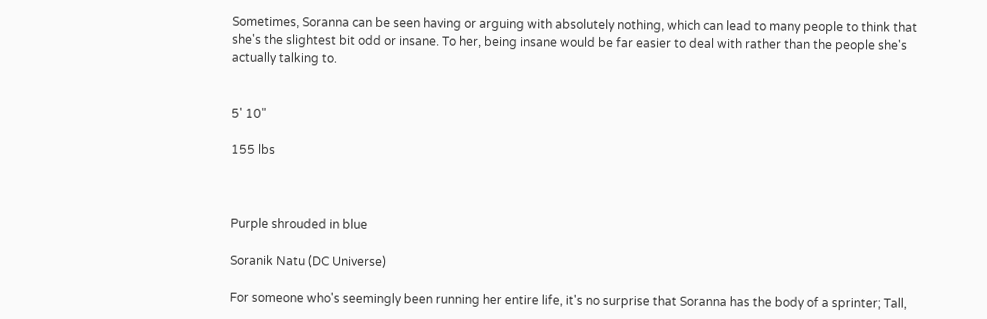Sometimes, Soranna can be seen having or arguing with absolutely nothing, which can lead to many people to think that she's the slightest bit odd or insane. To her, being insane would be far easier to deal with rather than the people she's actually talking to.


5' 10"

155 lbs



Purple shrouded in blue

Soranik Natu (DC Universe)

For someone who's seemingly been running her entire life, it's no surprise that Soranna has the body of a sprinter; Tall,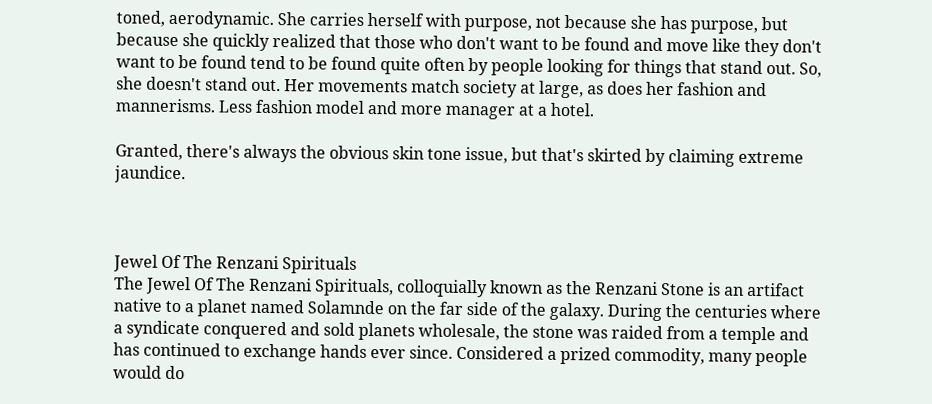toned, aerodynamic. She carries herself with purpose, not because she has purpose, but because she quickly realized that those who don't want to be found and move like they don't want to be found tend to be found quite often by people looking for things that stand out. So, she doesn't stand out. Her movements match society at large, as does her fashion and mannerisms. Less fashion model and more manager at a hotel.

Granted, there's always the obvious skin tone issue, but that's skirted by claiming extreme jaundice.



Jewel Of The Renzani Spirituals
The Jewel Of The Renzani Spirituals, colloquially known as the Renzani Stone is an artifact native to a planet named Solamnde on the far side of the galaxy. During the centuries where a syndicate conquered and sold planets wholesale, the stone was raided from a temple and has continued to exchange hands ever since. Considered a prized commodity, many people would do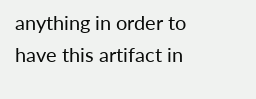anything in order to have this artifact in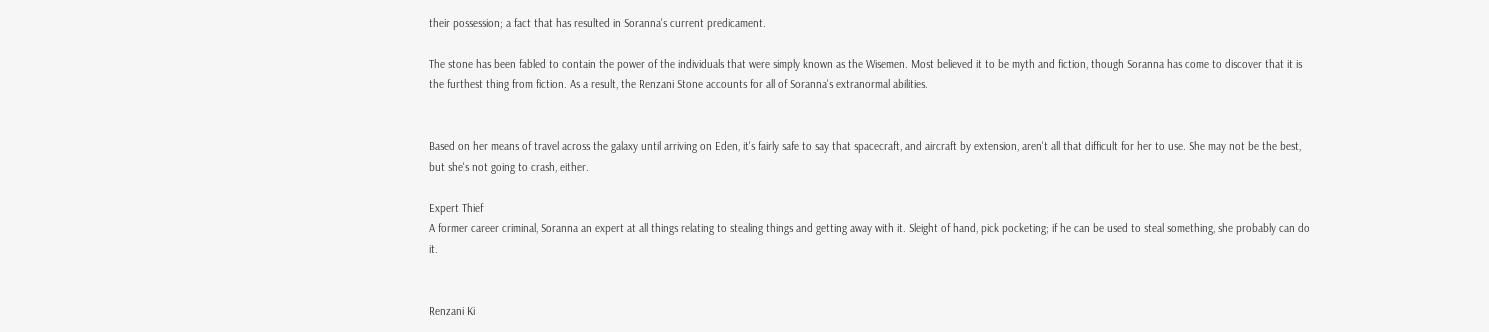their possession; a fact that has resulted in Soranna's current predicament.

The stone has been fabled to contain the power of the individuals that were simply known as the Wisemen. Most believed it to be myth and fiction, though Soranna has come to discover that it is the furthest thing from fiction. As a result, the Renzani Stone accounts for all of Soranna's extranormal abilities.


Based on her means of travel across the galaxy until arriving on Eden, it's fairly safe to say that spacecraft, and aircraft by extension, aren't all that difficult for her to use. She may not be the best, but she's not going to crash, either.

Expert Thief
A former career criminal, Soranna an expert at all things relating to stealing things and getting away with it. Sleight of hand, pick pocketing; if he can be used to steal something, she probably can do it.


Renzani Ki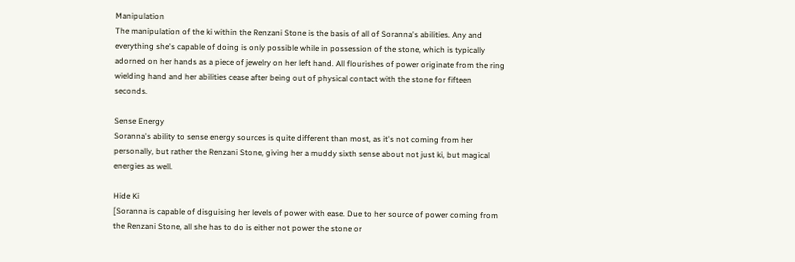Manipulation
The manipulation of the ki within the Renzani Stone is the basis of all of Soranna's abilities. Any and everything she's capable of doing is only possible while in possession of the stone, which is typically adorned on her hands as a piece of jewelry on her left hand. All flourishes of power originate from the ring wielding hand and her abilities cease after being out of physical contact with the stone for fifteen seconds.

Sense Energy
Soranna's ability to sense energy sources is quite different than most, as it's not coming from her personally, but rather the Renzani Stone, giving her a muddy sixth sense about not just ki, but magical energies as well.

Hide Ki
[Soranna is capable of disguising her levels of power with ease. Due to her source of power coming from the Renzani Stone, all she has to do is either not power the stone or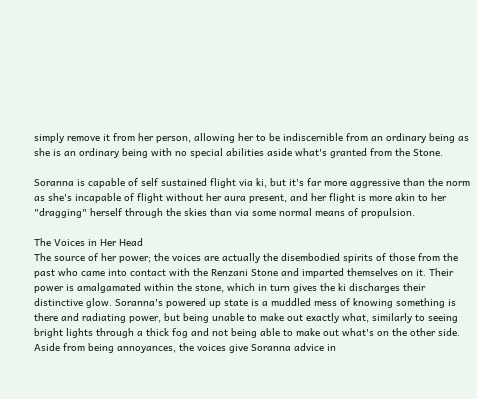simply remove it from her person, allowing her to be indiscernible from an ordinary being as she is an ordinary being with no special abilities aside what's granted from the Stone.

Soranna is capable of self sustained flight via ki, but it's far more aggressive than the norm as she's incapable of flight without her aura present, and her flight is more akin to her "dragging" herself through the skies than via some normal means of propulsion.

The Voices in Her Head
The source of her power; the voices are actually the disembodied spirits of those from the past who came into contact with the Renzani Stone and imparted themselves on it. Their power is amalgamated within the stone, which in turn gives the ki discharges their distinctive glow. Soranna's powered up state is a muddled mess of knowing something is there and radiating power, but being unable to make out exactly what, similarly to seeing bright lights through a thick fog and not being able to make out what's on the other side. Aside from being annoyances, the voices give Soranna advice in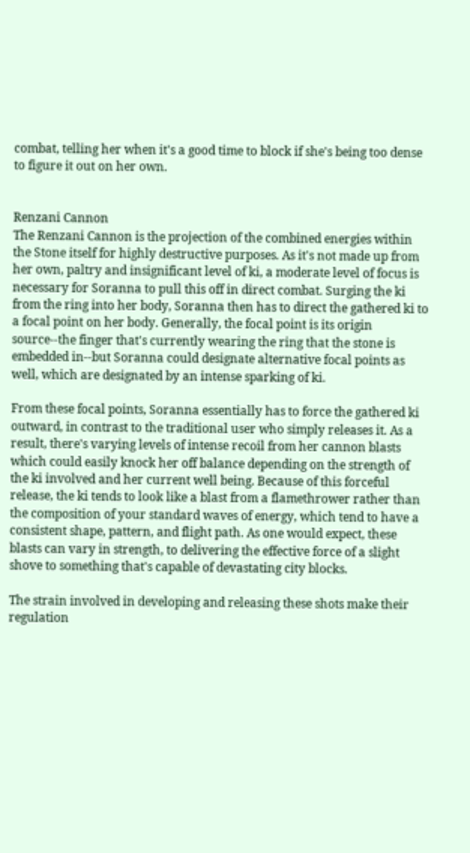combat, telling her when it's a good time to block if she's being too dense to figure it out on her own.


Renzani Cannon
The Renzani Cannon is the projection of the combined energies within the Stone itself for highly destructive purposes. As it's not made up from her own, paltry and insignificant level of ki, a moderate level of focus is necessary for Soranna to pull this off in direct combat. Surging the ki from the ring into her body, Soranna then has to direct the gathered ki to a focal point on her body. Generally, the focal point is its origin source--the finger that's currently wearing the ring that the stone is embedded in--but Soranna could designate alternative focal points as well, which are designated by an intense sparking of ki.

From these focal points, Soranna essentially has to force the gathered ki outward, in contrast to the traditional user who simply releases it. As a result, there's varying levels of intense recoil from her cannon blasts which could easily knock her off balance depending on the strength of the ki involved and her current well being. Because of this forceful release, the ki tends to look like a blast from a flamethrower rather than the composition of your standard waves of energy, which tend to have a consistent shape, pattern, and flight path. As one would expect, these blasts can vary in strength, to delivering the effective force of a slight shove to something that's capable of devastating city blocks.

The strain involved in developing and releasing these shots make their regulation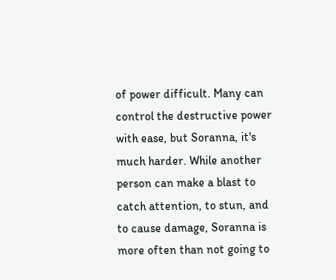of power difficult. Many can control the destructive power with ease, but Soranna, it's much harder. While another person can make a blast to catch attention, to stun, and to cause damage, Soranna is more often than not going to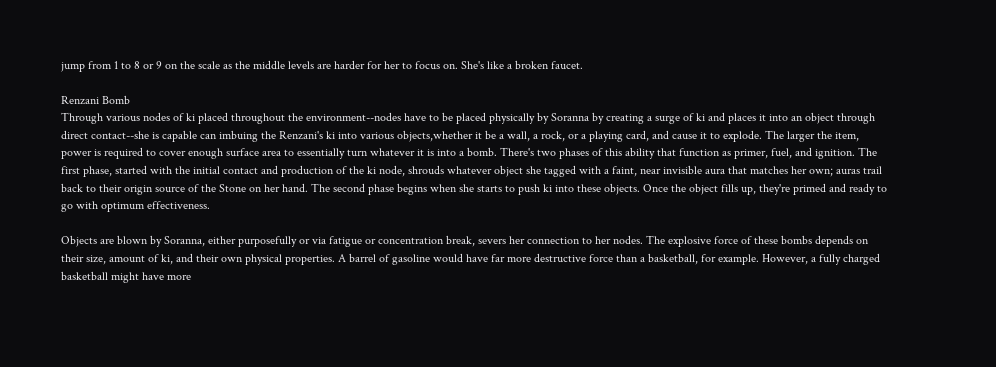jump from 1 to 8 or 9 on the scale as the middle levels are harder for her to focus on. She's like a broken faucet.

Renzani Bomb
Through various nodes of ki placed throughout the environment--nodes have to be placed physically by Soranna by creating a surge of ki and places it into an object through direct contact--she is capable can imbuing the Renzani's ki into various objects,whether it be a wall, a rock, or a playing card, and cause it to explode. The larger the item, power is required to cover enough surface area to essentially turn whatever it is into a bomb. There's two phases of this ability that function as primer, fuel, and ignition. The first phase, started with the initial contact and production of the ki node, shrouds whatever object she tagged with a faint, near invisible aura that matches her own; auras trail back to their origin source of the Stone on her hand. The second phase begins when she starts to push ki into these objects. Once the object fills up, they're primed and ready to go with optimum effectiveness.

Objects are blown by Soranna, either purposefully or via fatigue or concentration break, severs her connection to her nodes. The explosive force of these bombs depends on their size, amount of ki, and their own physical properties. A barrel of gasoline would have far more destructive force than a basketball, for example. However, a fully charged basketball might have more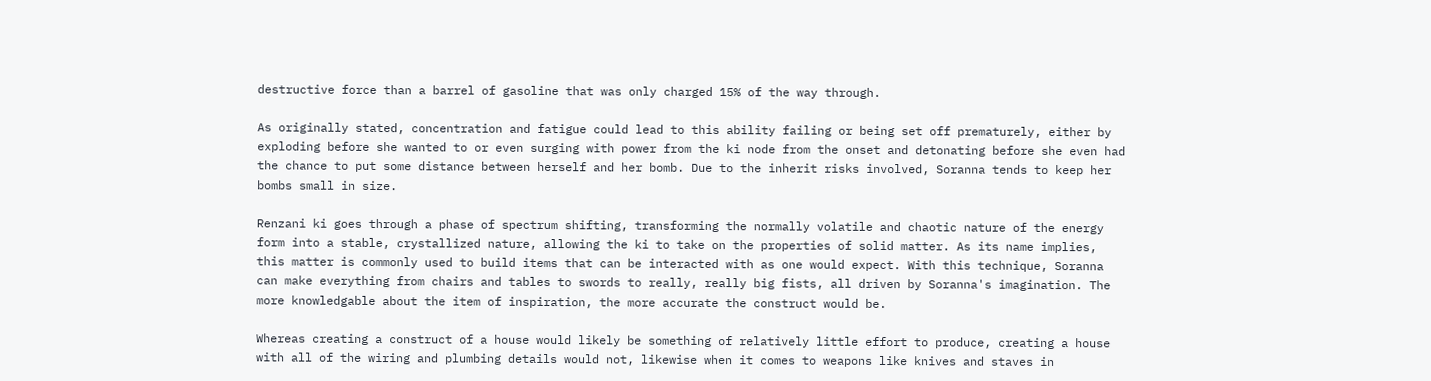destructive force than a barrel of gasoline that was only charged 15% of the way through.

As originally stated, concentration and fatigue could lead to this ability failing or being set off prematurely, either by exploding before she wanted to or even surging with power from the ki node from the onset and detonating before she even had the chance to put some distance between herself and her bomb. Due to the inherit risks involved, Soranna tends to keep her bombs small in size.

Renzani ki goes through a phase of spectrum shifting, transforming the normally volatile and chaotic nature of the energy form into a stable, crystallized nature, allowing the ki to take on the properties of solid matter. As its name implies, this matter is commonly used to build items that can be interacted with as one would expect. With this technique, Soranna can make everything from chairs and tables to swords to really, really big fists, all driven by Soranna's imagination. The more knowledgable about the item of inspiration, the more accurate the construct would be.

Whereas creating a construct of a house would likely be something of relatively little effort to produce, creating a house with all of the wiring and plumbing details would not, likewise when it comes to weapons like knives and staves in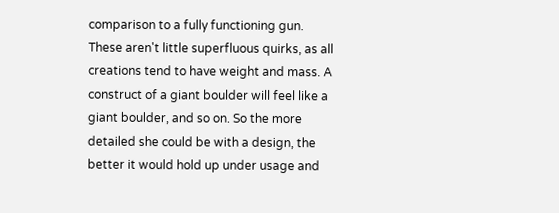comparison to a fully functioning gun. These aren't little superfluous quirks, as all creations tend to have weight and mass. A construct of a giant boulder will feel like a giant boulder, and so on. So the more detailed she could be with a design, the better it would hold up under usage and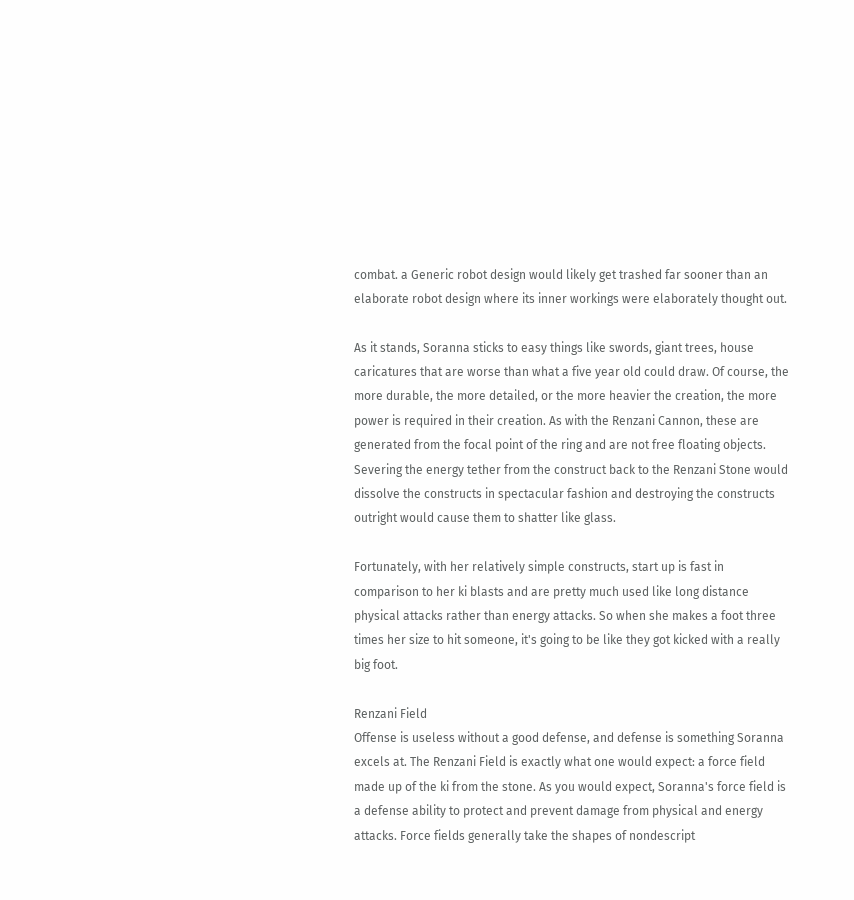combat. a Generic robot design would likely get trashed far sooner than an elaborate robot design where its inner workings were elaborately thought out.

As it stands, Soranna sticks to easy things like swords, giant trees, house caricatures that are worse than what a five year old could draw. Of course, the more durable, the more detailed, or the more heavier the creation, the more power is required in their creation. As with the Renzani Cannon, these are generated from the focal point of the ring and are not free floating objects. Severing the energy tether from the construct back to the Renzani Stone would dissolve the constructs in spectacular fashion and destroying the constructs outright would cause them to shatter like glass.

Fortunately, with her relatively simple constructs, start up is fast in comparison to her ki blasts and are pretty much used like long distance physical attacks rather than energy attacks. So when she makes a foot three times her size to hit someone, it's going to be like they got kicked with a really big foot.

Renzani Field
Offense is useless without a good defense, and defense is something Soranna excels at. The Renzani Field is exactly what one would expect: a force field made up of the ki from the stone. As you would expect, Soranna's force field is a defense ability to protect and prevent damage from physical and energy attacks. Force fields generally take the shapes of nondescript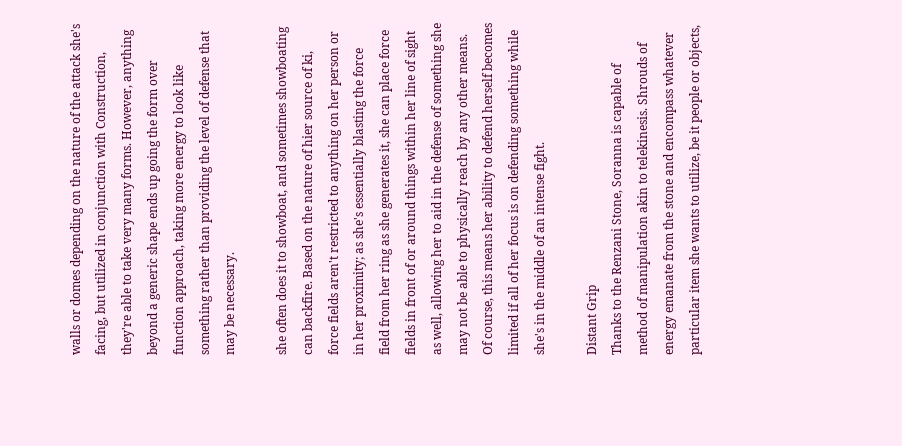walls or domes depending on the nature of the attack she's facing, but utilized in conjunction with Construction, they're able to take very many forms. However, anything beyond a generic shape ends up going the form over function approach, taking more energy to look like something rather than providing the level of defense that may be necessary.

she often does it to showboat, and sometimes showboating can backfire. Based on the nature of hier source of ki, force fields aren't restricted to anything on her person or in her proximity; as she's essentially blasting the force field from her ring as she generates it, she can place force fields in front of or around things within her line of sight as well, allowing her to aid in the defense of something she may not be able to physically reach by any other means. Of course, this means her ability to defend herself becomes limited if all of her focus is on defending something while she's in the middle of an intense fight.

Distant Grip
Thanks to the Renzani Stone, Soranna is capable of method of manipulation akin to telekinesis. Shrouds of energy emanate from the stone and encompass whatever particular item she wants to utilize, be it people or objects,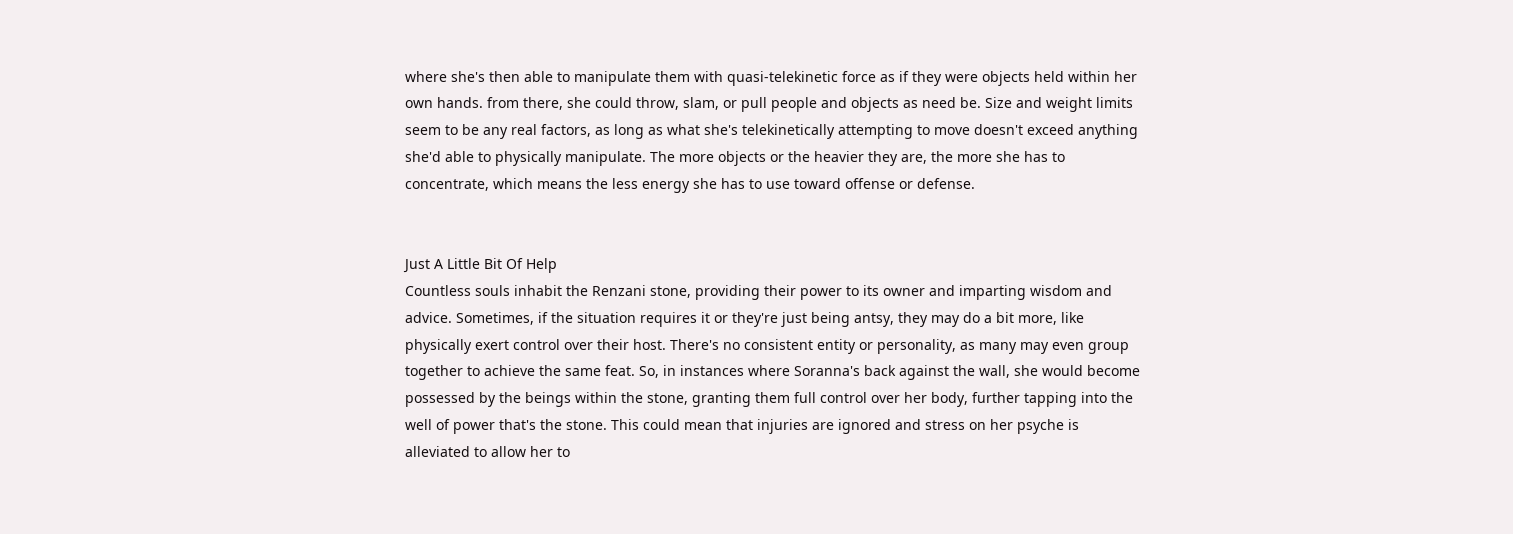where she's then able to manipulate them with quasi-telekinetic force as if they were objects held within her own hands. from there, she could throw, slam, or pull people and objects as need be. Size and weight limits seem to be any real factors, as long as what she's telekinetically attempting to move doesn't exceed anything she'd able to physically manipulate. The more objects or the heavier they are, the more she has to concentrate, which means the less energy she has to use toward offense or defense.


Just A Little Bit Of Help
Countless souls inhabit the Renzani stone, providing their power to its owner and imparting wisdom and advice. Sometimes, if the situation requires it or they're just being antsy, they may do a bit more, like physically exert control over their host. There's no consistent entity or personality, as many may even group together to achieve the same feat. So, in instances where Soranna's back against the wall, she would become possessed by the beings within the stone, granting them full control over her body, further tapping into the well of power that's the stone. This could mean that injuries are ignored and stress on her psyche is alleviated to allow her to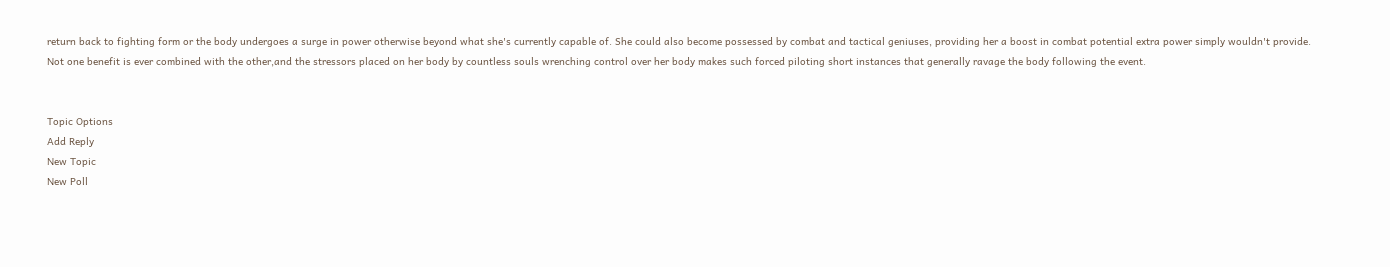return back to fighting form or the body undergoes a surge in power otherwise beyond what she's currently capable of. She could also become possessed by combat and tactical geniuses, providing her a boost in combat potential extra power simply wouldn't provide. Not one benefit is ever combined with the other,and the stressors placed on her body by countless souls wrenching control over her body makes such forced piloting short instances that generally ravage the body following the event.


Topic Options
Add Reply
New Topic
New Poll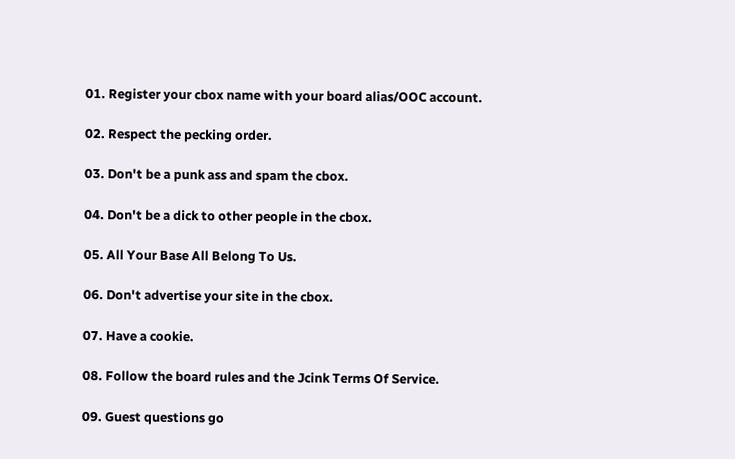01. Register your cbox name with your board alias/OOC account.

02. Respect the pecking order.

03. Don't be a punk ass and spam the cbox.

04. Don't be a dick to other people in the cbox.

05. All Your Base All Belong To Us.

06. Don't advertise your site in the cbox.

07. Have a cookie.

08. Follow the board rules and the Jcink Terms Of Service.

09. Guest questions go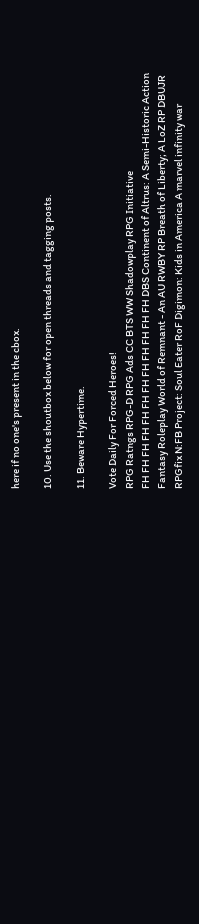here if no one's present in the cbox.

10. Use the shoutbox below for open threads and tagging posts.

11. Beware Hypertime.

Vote Daily For Forced Heroes!
RPG Ratngs RPG-D RPG Ads CC BTS WW Shadowplay RPG Initiative
FH FH FH FH FH FH FH FH FH FH FH FH DBS Continent of Altrus: A Semi-Historic Action Fantasy Roleplay World of Remnant - An AU RWBY RP Breath of Liberty; A LoZ RP DBUJR RPGfix N:FB Project: Soul Eater RoF Digimon: Kids in America A marvel infinity war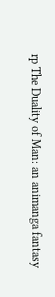rp The Duality of Man: an animanga fantasy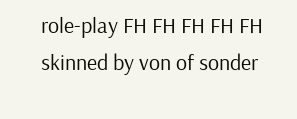role-play FH FH FH FH FH
skinned by von of sonder